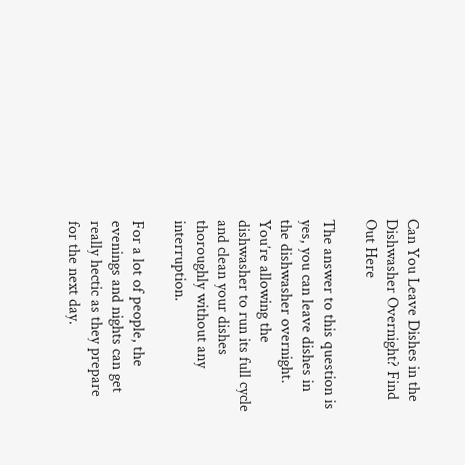Can You Leave Dishes in the Dishwasher Overnight? Find Out Here

The answer to this question is yes, you can leave dishes in the dishwasher overnight. You’re allowing the dishwasher to run its full cycle and clean your dishes thoroughly without any interruption.

For a lot of people, the evenings and nights can get really hectic as they prepare for the next day.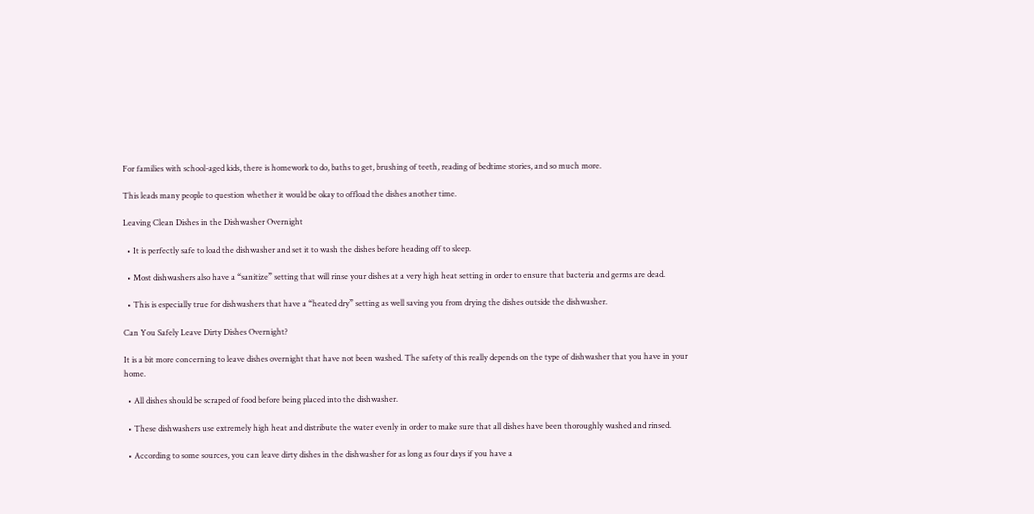For families with school-aged kids, there is homework to do, baths to get, brushing of teeth, reading of bedtime stories, and so much more.

This leads many people to question whether it would be okay to offload the dishes another time.

Leaving Clean Dishes in the Dishwasher Overnight

  • It is perfectly safe to load the dishwasher and set it to wash the dishes before heading off to sleep.

  • Most dishwashers also have a “sanitize” setting that will rinse your dishes at a very high heat setting in order to ensure that bacteria and germs are dead.

  • This is especially true for dishwashers that have a “heated dry” setting as well saving you from drying the dishes outside the dishwasher.

Can You Safely Leave Dirty Dishes Overnight?

It is a bit more concerning to leave dishes overnight that have not been washed. The safety of this really depends on the type of dishwasher that you have in your home.

  • All dishes should be scraped of food before being placed into the dishwasher.

  • These dishwashers use extremely high heat and distribute the water evenly in order to make sure that all dishes have been thoroughly washed and rinsed.

  • According to some sources, you can leave dirty dishes in the dishwasher for as long as four days if you have a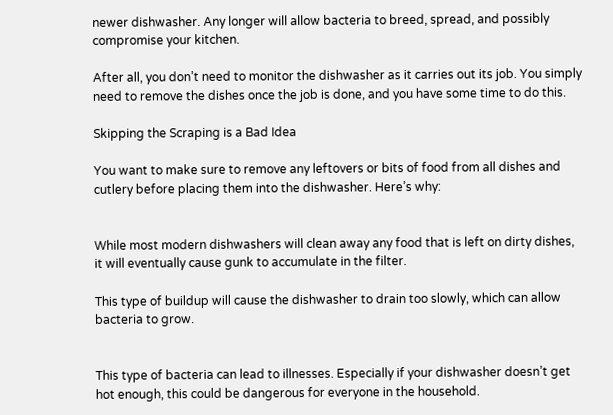newer dishwasher. Any longer will allow bacteria to breed, spread, and possibly compromise your kitchen.

After all, you don’t need to monitor the dishwasher as it carries out its job. You simply need to remove the dishes once the job is done, and you have some time to do this.

Skipping the Scraping is a Bad Idea

You want to make sure to remove any leftovers or bits of food from all dishes and cutlery before placing them into the dishwasher. Here’s why:


While most modern dishwashers will clean away any food that is left on dirty dishes, it will eventually cause gunk to accumulate in the filter.

This type of buildup will cause the dishwasher to drain too slowly, which can allow bacteria to grow.


This type of bacteria can lead to illnesses. Especially if your dishwasher doesn’t get hot enough, this could be dangerous for everyone in the household.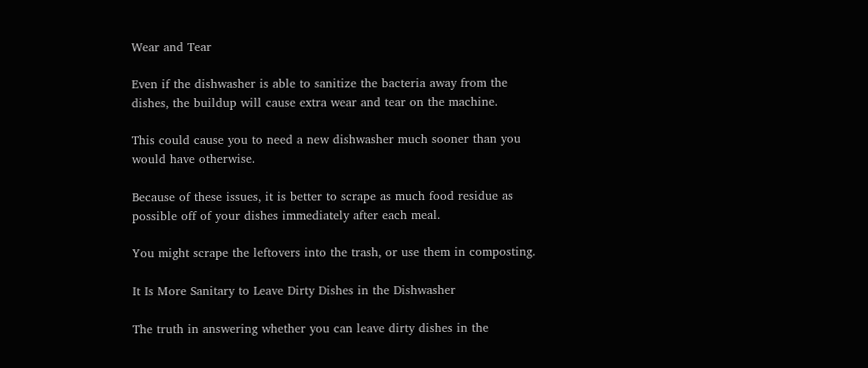Wear and Tear

Even if the dishwasher is able to sanitize the bacteria away from the dishes, the buildup will cause extra wear and tear on the machine.

This could cause you to need a new dishwasher much sooner than you would have otherwise.

Because of these issues, it is better to scrape as much food residue as possible off of your dishes immediately after each meal.

You might scrape the leftovers into the trash, or use them in composting.

It Is More Sanitary to Leave Dirty Dishes in the Dishwasher

The truth in answering whether you can leave dirty dishes in the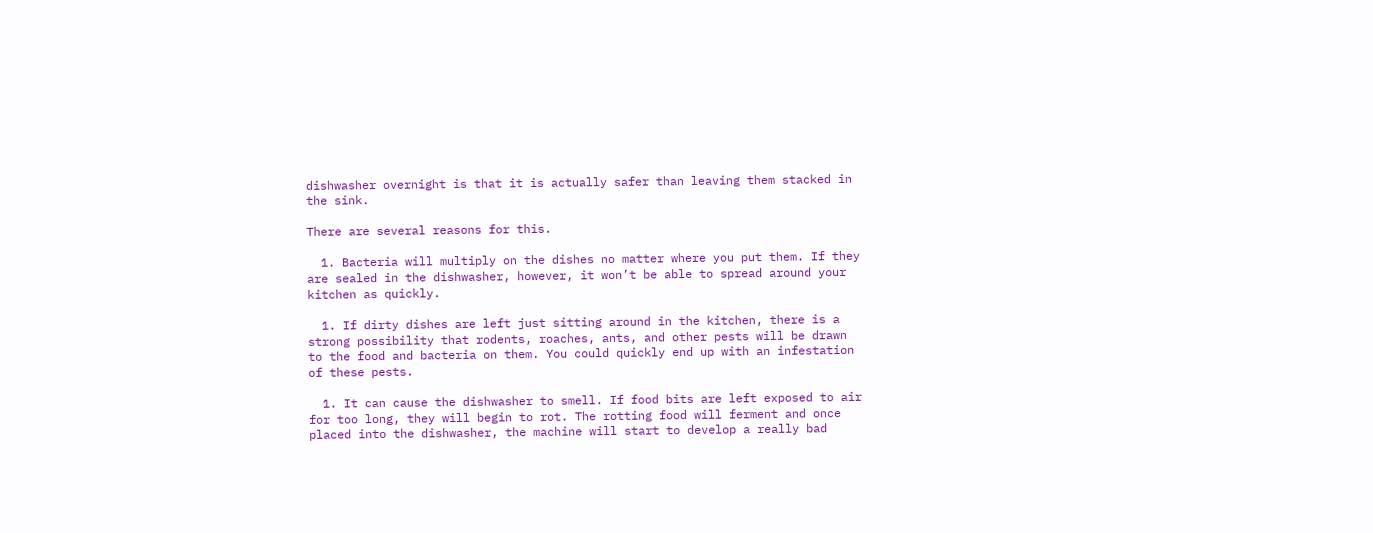dishwasher overnight is that it is actually safer than leaving them stacked in the sink.

There are several reasons for this.

  1. Bacteria will multiply on the dishes no matter where you put them. If they are sealed in the dishwasher, however, it won’t be able to spread around your kitchen as quickly.

  1. If dirty dishes are left just sitting around in the kitchen, there is a strong possibility that rodents, roaches, ants, and other pests will be drawn to the food and bacteria on them. You could quickly end up with an infestation of these pests.

  1. It can cause the dishwasher to smell. If food bits are left exposed to air for too long, they will begin to rot. The rotting food will ferment and once placed into the dishwasher, the machine will start to develop a really bad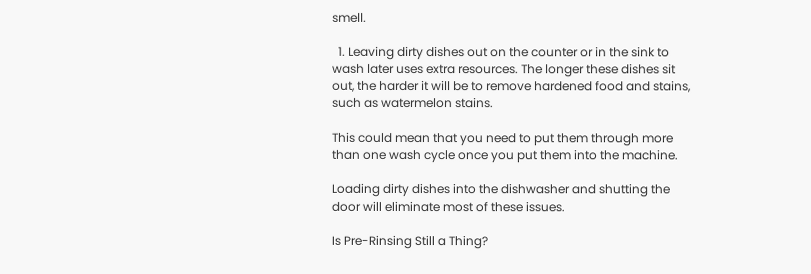smell.

  1. Leaving dirty dishes out on the counter or in the sink to wash later uses extra resources. The longer these dishes sit out, the harder it will be to remove hardened food and stains, such as watermelon stains.

This could mean that you need to put them through more than one wash cycle once you put them into the machine.

Loading dirty dishes into the dishwasher and shutting the door will eliminate most of these issues.

Is Pre-Rinsing Still a Thing?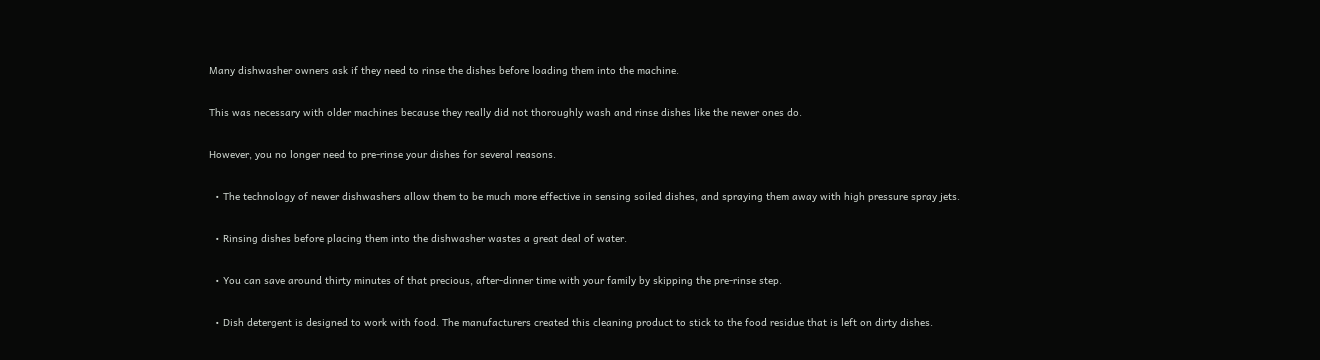Many dishwasher owners ask if they need to rinse the dishes before loading them into the machine.

This was necessary with older machines because they really did not thoroughly wash and rinse dishes like the newer ones do.

However, you no longer need to pre-rinse your dishes for several reasons.

  • The technology of newer dishwashers allow them to be much more effective in sensing soiled dishes, and spraying them away with high pressure spray jets.

  • Rinsing dishes before placing them into the dishwasher wastes a great deal of water.

  • You can save around thirty minutes of that precious, after-dinner time with your family by skipping the pre-rinse step.

  • Dish detergent is designed to work with food. The manufacturers created this cleaning product to stick to the food residue that is left on dirty dishes.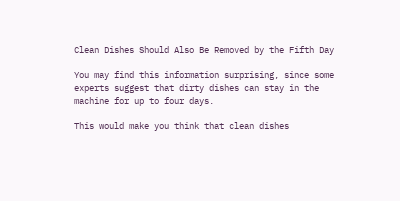Clean Dishes Should Also Be Removed by the Fifth Day

You may find this information surprising, since some experts suggest that dirty dishes can stay in the machine for up to four days.

This would make you think that clean dishes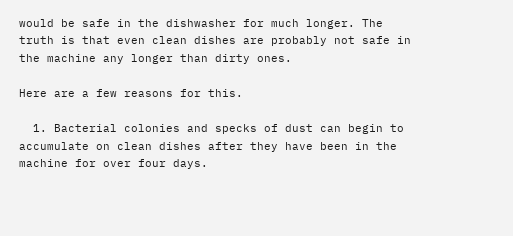would be safe in the dishwasher for much longer. The truth is that even clean dishes are probably not safe in the machine any longer than dirty ones.

Here are a few reasons for this.

  1. Bacterial colonies and specks of dust can begin to accumulate on clean dishes after they have been in the machine for over four days.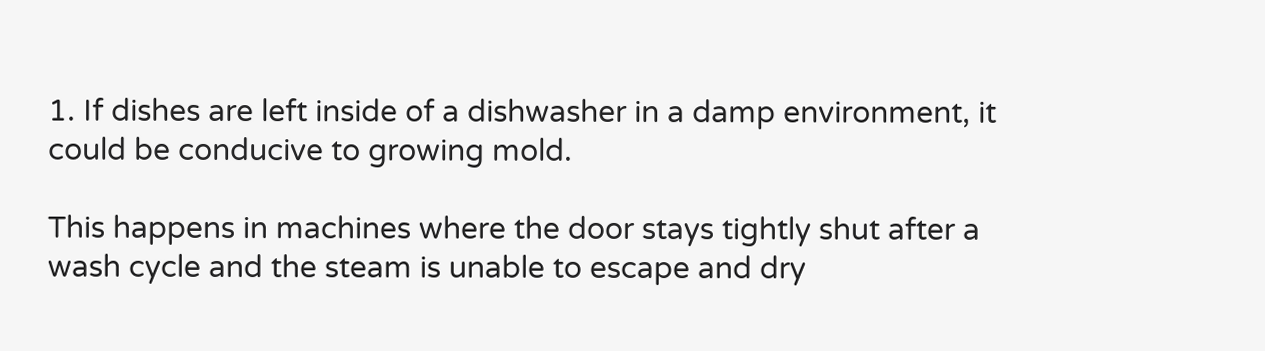1. If dishes are left inside of a dishwasher in a damp environment, it could be conducive to growing mold.

This happens in machines where the door stays tightly shut after a wash cycle and the steam is unable to escape and dry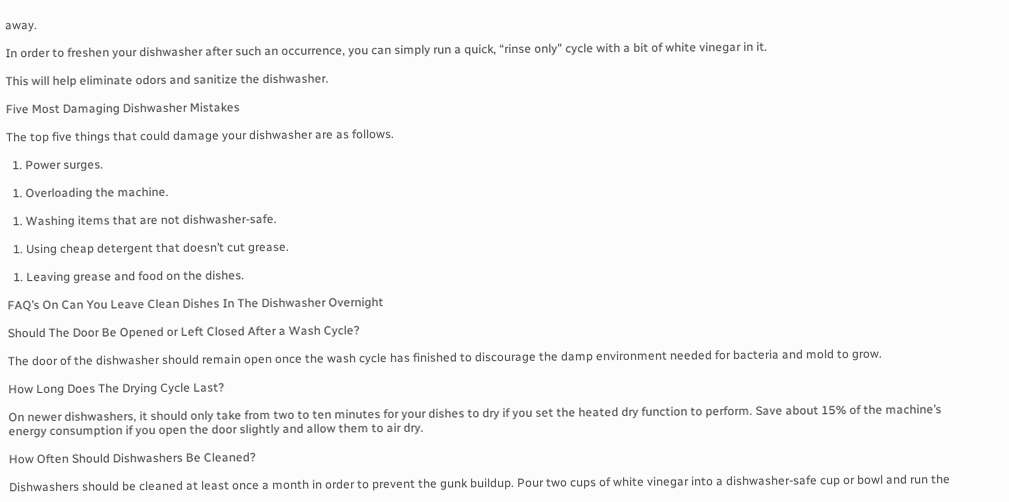away.

In order to freshen your dishwasher after such an occurrence, you can simply run a quick, “rinse only” cycle with a bit of white vinegar in it.

This will help eliminate odors and sanitize the dishwasher.

Five Most Damaging Dishwasher Mistakes

The top five things that could damage your dishwasher are as follows.

  1. Power surges.

  1. Overloading the machine.

  1. Washing items that are not dishwasher-safe.

  1. Using cheap detergent that doesn’t cut grease.

  1. Leaving grease and food on the dishes.

FAQ’s On Can You Leave Clean Dishes In The Dishwasher Overnight

Should The Door Be Opened or Left Closed After a Wash Cycle?

The door of the dishwasher should remain open once the wash cycle has finished to discourage the damp environment needed for bacteria and mold to grow.

How Long Does The Drying Cycle Last?

On newer dishwashers, it should only take from two to ten minutes for your dishes to dry if you set the heated dry function to perform. Save about 15% of the machine’s energy consumption if you open the door slightly and allow them to air dry.

How Often Should Dishwashers Be Cleaned?

Dishwashers should be cleaned at least once a month in order to prevent the gunk buildup. Pour two cups of white vinegar into a dishwasher-safe cup or bowl and run the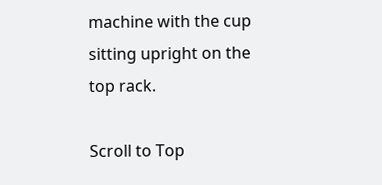machine with the cup sitting upright on the top rack.

Scroll to Top